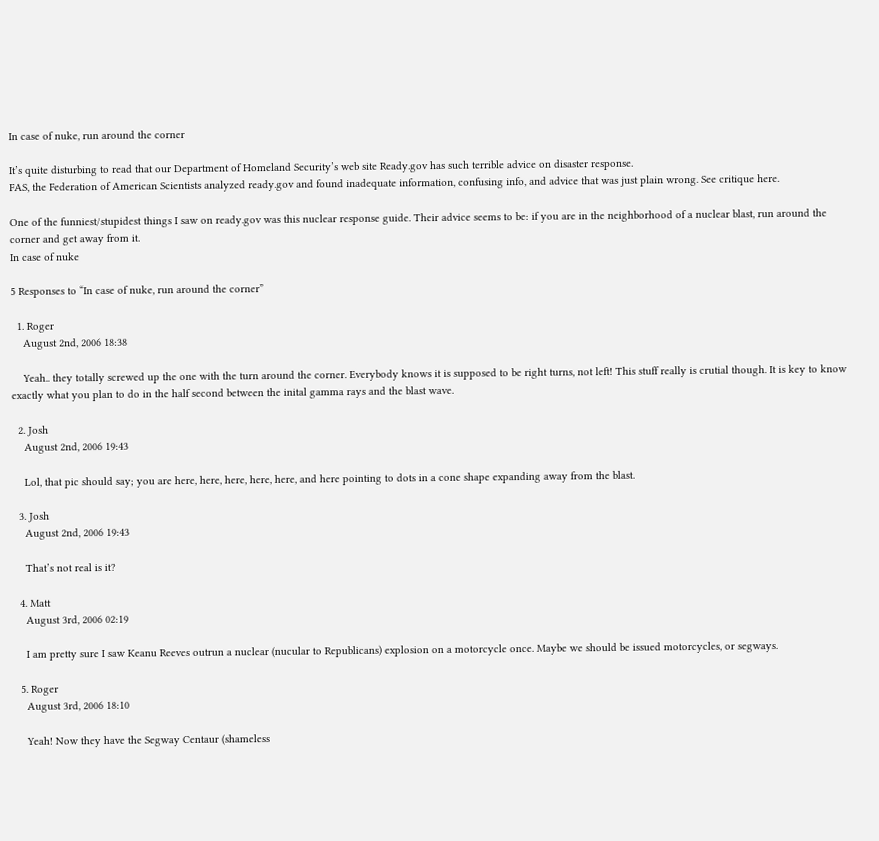In case of nuke, run around the corner

It’s quite disturbing to read that our Department of Homeland Security’s web site Ready.gov has such terrible advice on disaster response.
FAS, the Federation of American Scientists analyzed ready.gov and found inadequate information, confusing info, and advice that was just plain wrong. See critique here.

One of the funniest/stupidest things I saw on ready.gov was this nuclear response guide. Their advice seems to be: if you are in the neighborhood of a nuclear blast, run around the corner and get away from it.
In case of nuke

5 Responses to “In case of nuke, run around the corner”

  1. Roger
    August 2nd, 2006 18:38

    Yeah.. they totally screwed up the one with the turn around the corner. Everybody knows it is supposed to be right turns, not left! This stuff really is crutial though. It is key to know exactly what you plan to do in the half second between the inital gamma rays and the blast wave.

  2. Josh
    August 2nd, 2006 19:43

    Lol, that pic should say; you are here, here, here, here, here, and here pointing to dots in a cone shape expanding away from the blast.

  3. Josh
    August 2nd, 2006 19:43

    That’s not real is it?

  4. Matt
    August 3rd, 2006 02:19

    I am pretty sure I saw Keanu Reeves outrun a nuclear (nucular to Republicans) explosion on a motorcycle once. Maybe we should be issued motorcycles, or segways.

  5. Roger
    August 3rd, 2006 18:10

    Yeah! Now they have the Segway Centaur (shameless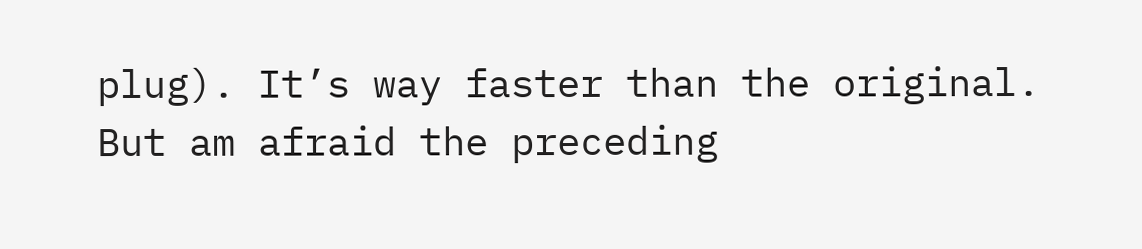plug). It’s way faster than the original. But am afraid the preceding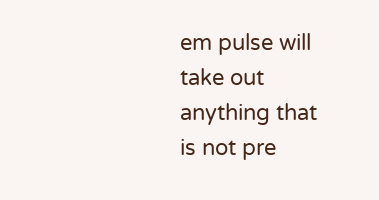em pulse will take out anything that is not pre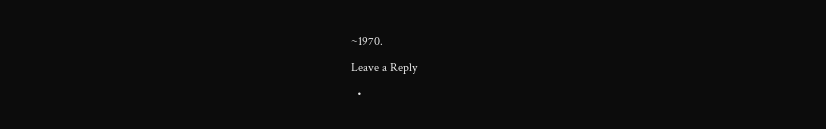~1970.

Leave a Reply

  •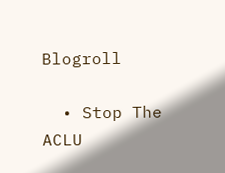Blogroll

  • Stop The ACLU